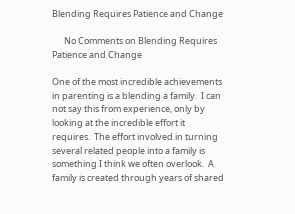Blending Requires Patience and Change

      No Comments on Blending Requires Patience and Change

One of the most incredible achievements in parenting is a blending a family.  I can not say this from experience, only by looking at the incredible effort it requires.  The effort involved in turning several related people into a family is something I think we often overlook.  A family is created through years of shared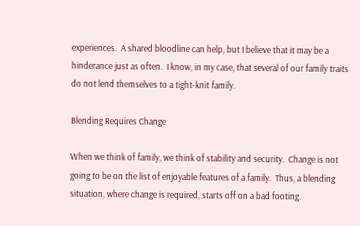experiences.  A shared bloodline can help, but I believe that it may be a hinderance just as often.  I know, in my case, that several of our family traits do not lend themselves to a tight-knit family.

Blending Requires Change

When we think of family, we think of stability and security.  Change is not going to be on the list of enjoyable features of a family.  Thus, a blending situation, where change is required, starts off on a bad footing.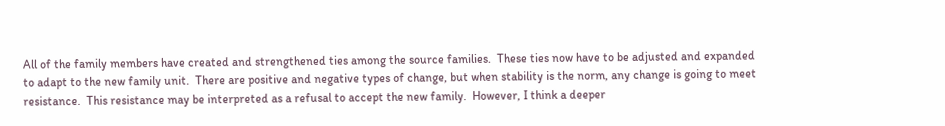All of the family members have created and strengthened ties among the source families.  These ties now have to be adjusted and expanded to adapt to the new family unit.  There are positive and negative types of change, but when stability is the norm, any change is going to meet resistance.  This resistance may be interpreted as a refusal to accept the new family.  However, I think a deeper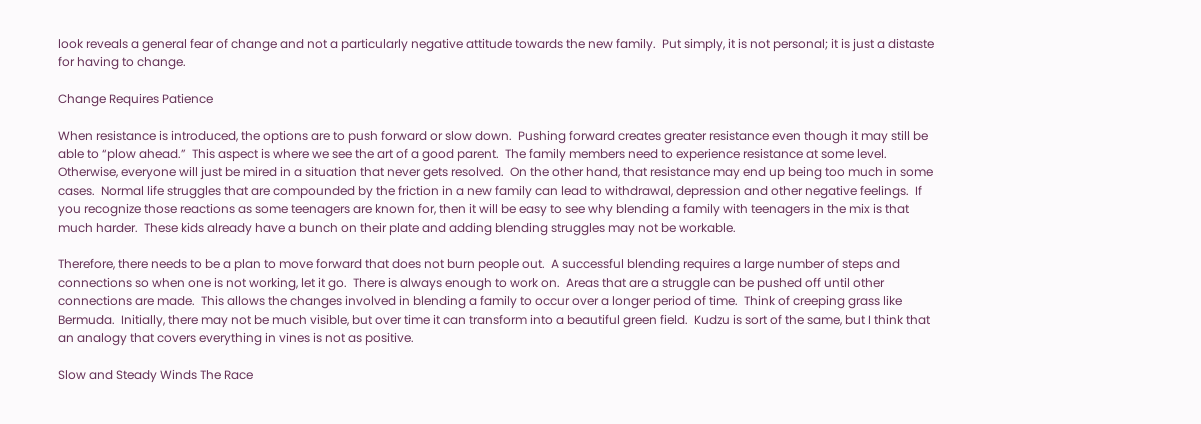look reveals a general fear of change and not a particularly negative attitude towards the new family.  Put simply, it is not personal; it is just a distaste for having to change.

Change Requires Patience

When resistance is introduced, the options are to push forward or slow down.  Pushing forward creates greater resistance even though it may still be able to “plow ahead.”  This aspect is where we see the art of a good parent.  The family members need to experience resistance at some level.  Otherwise, everyone will just be mired in a situation that never gets resolved.  On the other hand, that resistance may end up being too much in some cases.  Normal life struggles that are compounded by the friction in a new family can lead to withdrawal, depression and other negative feelings.  If you recognize those reactions as some teenagers are known for, then it will be easy to see why blending a family with teenagers in the mix is that much harder.  These kids already have a bunch on their plate and adding blending struggles may not be workable.

Therefore, there needs to be a plan to move forward that does not burn people out.  A successful blending requires a large number of steps and connections so when one is not working, let it go.  There is always enough to work on.  Areas that are a struggle can be pushed off until other connections are made.  This allows the changes involved in blending a family to occur over a longer period of time.  Think of creeping grass like Bermuda.  Initially, there may not be much visible, but over time it can transform into a beautiful green field.  Kudzu is sort of the same, but I think that an analogy that covers everything in vines is not as positive.

Slow and Steady Winds The Race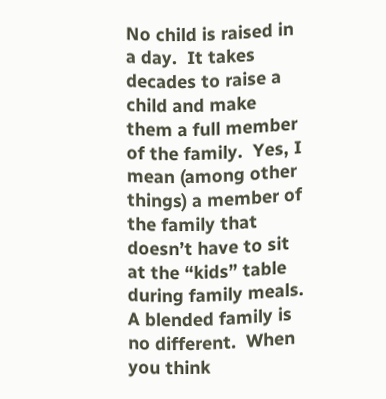No child is raised in a day.  It takes decades to raise a child and make them a full member of the family.  Yes, I mean (among other things) a member of the family that doesn’t have to sit at the “kids” table during family meals.  A blended family is no different.  When you think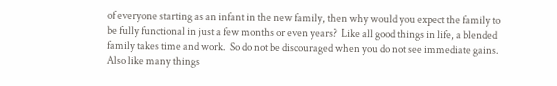of everyone starting as an infant in the new family, then why would you expect the family to be fully functional in just a few months or even years?  Like all good things in life, a blended family takes time and work.  So do not be discouraged when you do not see immediate gains.  Also like many things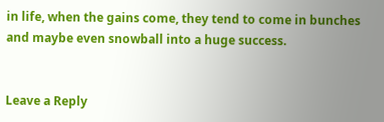in life, when the gains come, they tend to come in bunches and maybe even snowball into a huge success.


Leave a Reply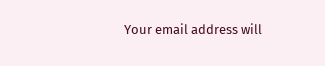Your email address will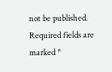not be published. Required fields are marked *